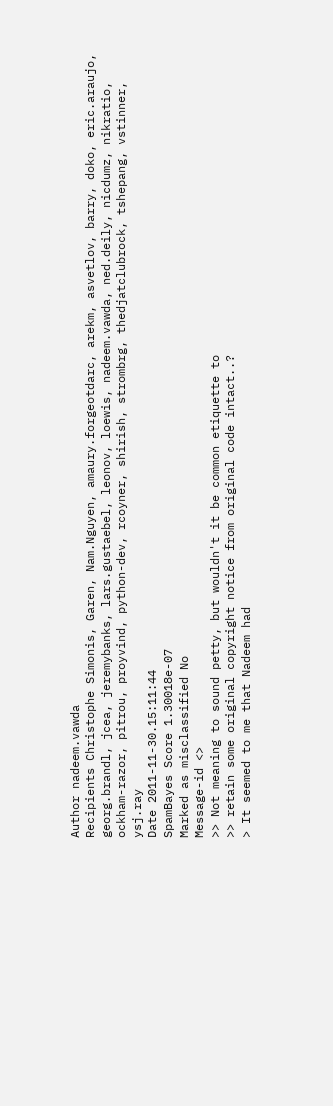Author nadeem.vawda
Recipients Christophe Simonis, Garen, Nam.Nguyen, amaury.forgeotdarc, arekm, asvetlov, barry, doko, eric.araujo, georg.brandl, jcea, jeremybanks, lars.gustaebel, leonov, loewis, nadeem.vawda, ned.deily, nicdumz, nikratio, ockham-razor, pitrou, proyvind, python-dev, rcoyner, shirish, strombrg, thedjatclubrock, tshepang, vstinner, ysj.ray
Date 2011-11-30.15:11:44
SpamBayes Score 1.30018e-07
Marked as misclassified No
Message-id <>
>> Not meaning to sound petty, but wouldn't it be common etiquette to
>> retain some original copyright notice from original code intact..?
> It seemed to me that Nadeem had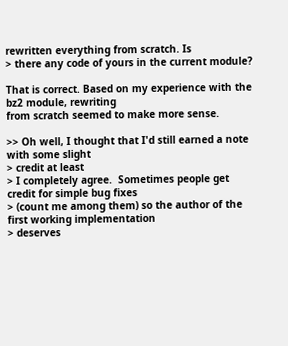rewritten everything from scratch. Is
> there any code of yours in the current module?

That is correct. Based on my experience with the bz2 module, rewriting
from scratch seemed to make more sense.

>> Oh well, I thought that I'd still earned a note with some slight
> credit at least
> I completely agree.  Sometimes people get credit for simple bug fixes
> (count me among them) so the author of the first working implementation
> deserves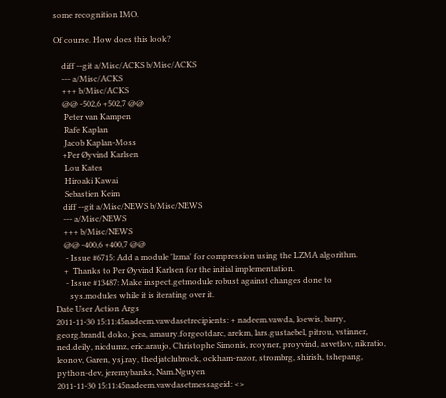some recognition IMO.

Of course. How does this look?

    diff --git a/Misc/ACKS b/Misc/ACKS
    --- a/Misc/ACKS
    +++ b/Misc/ACKS
    @@ -502,6 +502,7 @@
     Peter van Kampen
     Rafe Kaplan
     Jacob Kaplan-Moss
    +Per Øyvind Karlsen
     Lou Kates
     Hiroaki Kawai
     Sebastien Keim
    diff --git a/Misc/NEWS b/Misc/NEWS
    --- a/Misc/NEWS
    +++ b/Misc/NEWS
    @@ -400,6 +400,7 @@
     - Issue #6715: Add a module 'lzma' for compression using the LZMA algorithm.
    +  Thanks to Per Øyvind Karlsen for the initial implementation.
     - Issue #13487: Make inspect.getmodule robust against changes done to
       sys.modules while it is iterating over it.
Date User Action Args
2011-11-30 15:11:45nadeem.vawdasetrecipients: + nadeem.vawda, loewis, barry, georg.brandl, doko, jcea, amaury.forgeotdarc, arekm, lars.gustaebel, pitrou, vstinner, ned.deily, nicdumz, eric.araujo, Christophe Simonis, rcoyner, proyvind, asvetlov, nikratio, leonov, Garen, ysj.ray, thedjatclubrock, ockham-razor, strombrg, shirish, tshepang, python-dev, jeremybanks, Nam.Nguyen
2011-11-30 15:11:45nadeem.vawdasetmessageid: <>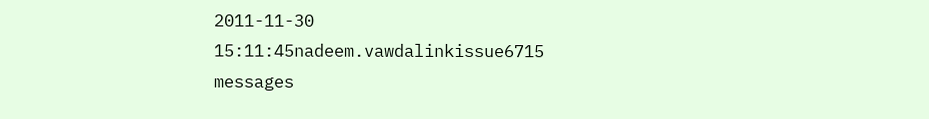2011-11-30 15:11:45nadeem.vawdalinkissue6715 messages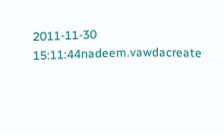2011-11-30 15:11:44nadeem.vawdacreate